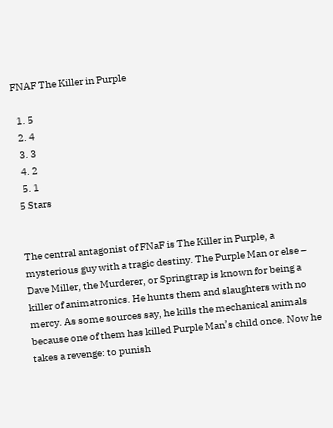FNAF The Killer in Purple

  1. 5
  2. 4
  3. 3
  4. 2
  5. 1
5 Stars


The central antagonist of FNaF is The Killer in Purple, a mysterious guy with a tragic destiny. The Purple Man or else – Dave Miller, the Murderer, or Springtrap is known for being a killer of animatronics. He hunts them and slaughters with no mercy. As some sources say, he kills the mechanical animals because one of them has killed Purple Man’s child once. Now he takes a revenge: to punish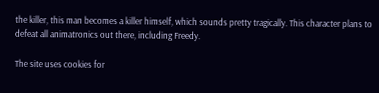the killer, this man becomes a killer himself, which sounds pretty tragically. This character plans to defeat all animatronics out there, including Freedy.

The site uses cookies for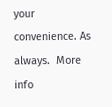your convenience. As always.  More info